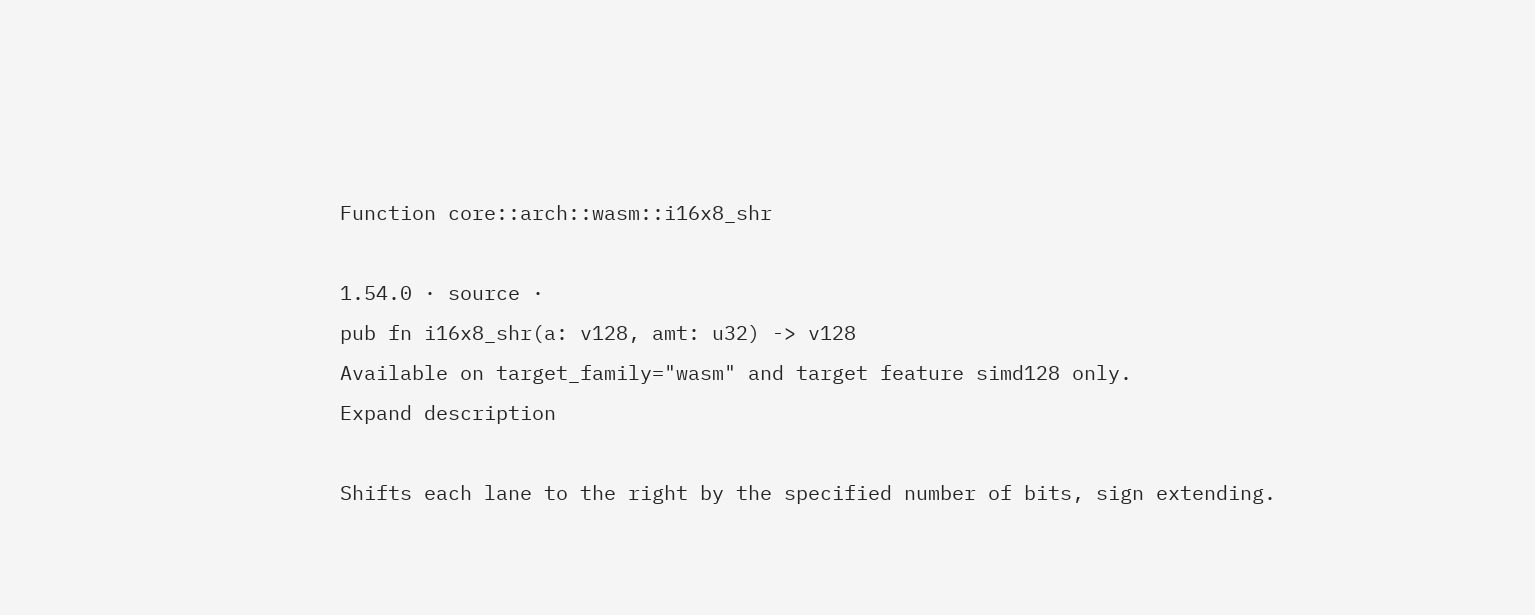Function core::arch::wasm::i16x8_shr

1.54.0 · source ·
pub fn i16x8_shr(a: v128, amt: u32) -> v128
Available on target_family="wasm" and target feature simd128 only.
Expand description

Shifts each lane to the right by the specified number of bits, sign extending.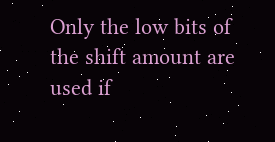Only the low bits of the shift amount are used if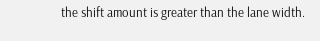the shift amount is greater than the lane width.